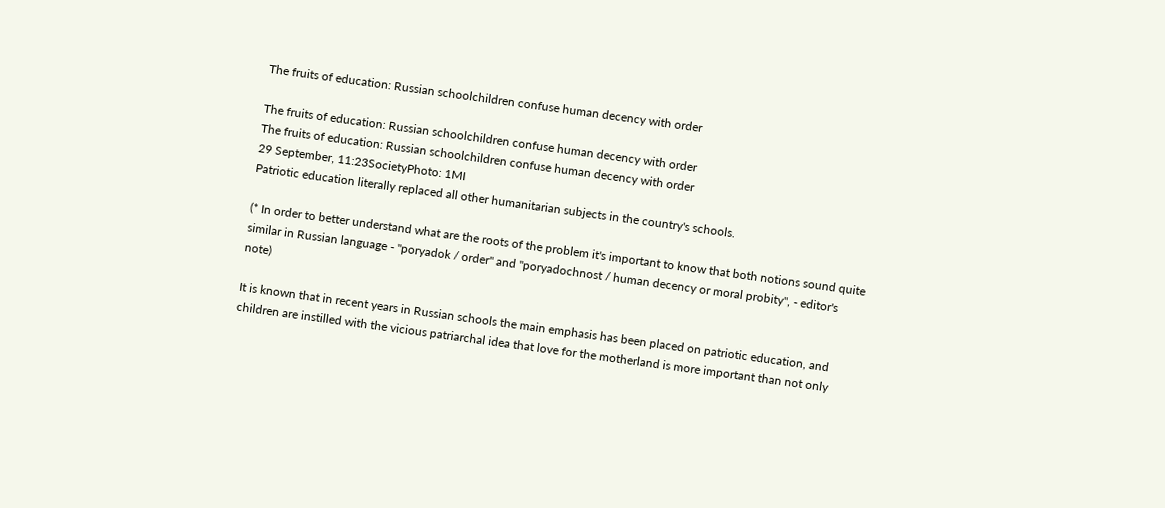The fruits of education: Russian schoolchildren confuse human decency with order

The fruits of education: Russian schoolchildren confuse human decency with order
The fruits of education: Russian schoolchildren confuse human decency with order
29 September, 11:23SocietyPhoto: 1MI
Patriotic education literally replaced all other humanitarian subjects in the country's schools.

(* In order to better understand what are the roots of the problem it's important to know that both notions sound quite similar in Russian language - "poryadok / order" and "poryadochnost / human decency or moral probity", - editor's note)

It is known that in recent years in Russian schools the main emphasis has been placed on patriotic education, and children are instilled with the vicious patriarchal idea that love for the motherland is more important than not only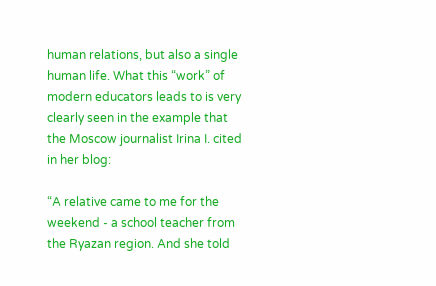human relations, but also a single human life. What this “work” of modern educators leads to is very clearly seen in the example that the Moscow journalist Irina I. cited in her blog:

“A relative came to me for the weekend - a school teacher from the Ryazan region. And she told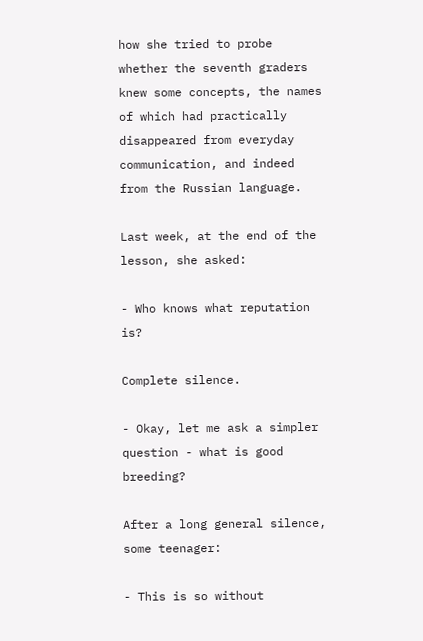how she tried to probe whether the seventh graders knew some concepts, the names of which had practically disappeared from everyday communication, and indeed from the Russian language.

Last week, at the end of the lesson, she asked:

- Who knows what reputation is?

Complete silence.

- Okay, let me ask a simpler question - what is good breeding?

After a long general silence, some teenager:

- This is so without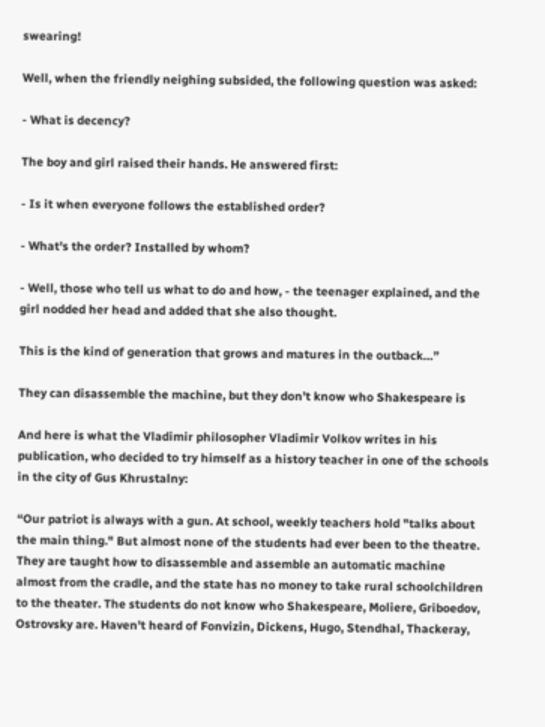swearing!

Well, when the friendly neighing subsided, the following question was asked:

- What is decency?

The boy and girl raised their hands. He answered first:

- Is it when everyone follows the established order?

- What's the order? Installed by whom?

- Well, those who tell us what to do and how, - the teenager explained, and the girl nodded her head and added that she also thought.

This is the kind of generation that grows and matures in the outback…”

They can disassemble the machine, but they don’t know who Shakespeare is

And here is what the Vladimir philosopher Vladimir Volkov writes in his publication, who decided to try himself as a history teacher in one of the schools in the city of Gus Khrustalny:

“Our patriot is always with a gun. At school, weekly teachers hold "talks about the main thing." But almost none of the students had ever been to the theatre. They are taught how to disassemble and assemble an automatic machine almost from the cradle, and the state has no money to take rural schoolchildren to the theater. The students do not know who Shakespeare, Moliere, Griboedov, Ostrovsky are. Haven't heard of Fonvizin, Dickens, Hugo, Stendhal, Thackeray,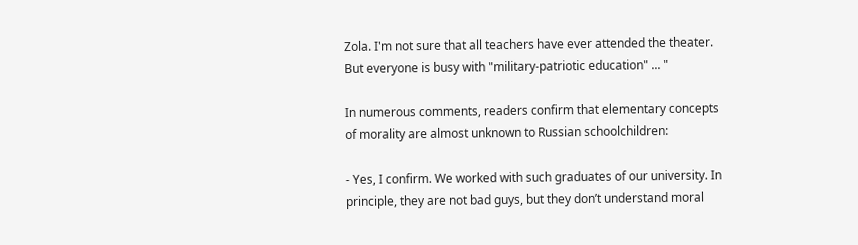Zola. I'm not sure that all teachers have ever attended the theater. But everyone is busy with "military-patriotic education" ... "

In numerous comments, readers confirm that elementary concepts of morality are almost unknown to Russian schoolchildren:

- Yes, I confirm. We worked with such graduates of our university. In principle, they are not bad guys, but they don’t understand moral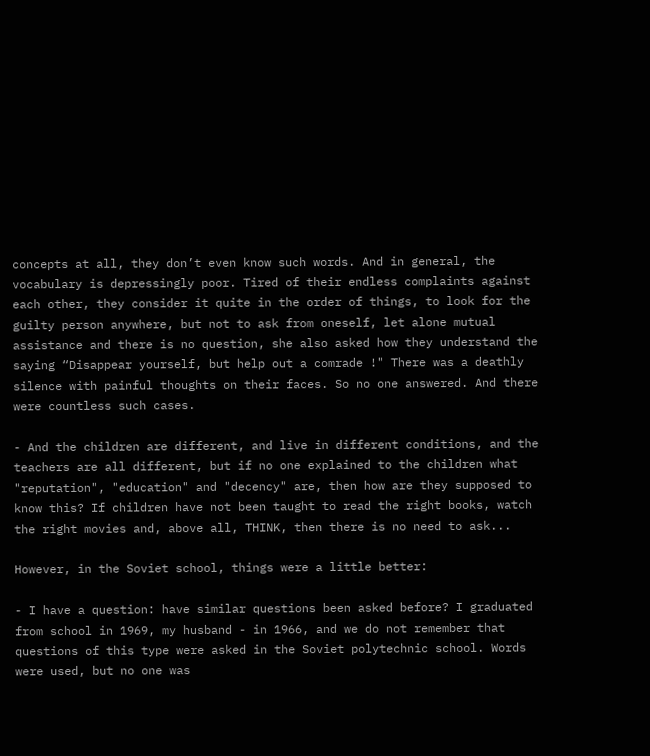concepts at all, they don’t even know such words. And in general, the vocabulary is depressingly poor. Tired of their endless complaints against each other, they consider it quite in the order of things, to look for the guilty person anywhere, but not to ask from oneself, let alone mutual assistance and there is no question, she also asked how they understand the saying “Disappear yourself, but help out a comrade !" There was a deathly silence with painful thoughts on their faces. So no one answered. And there were countless such cases.

- And the children are different, and live in different conditions, and the teachers are all different, but if no one explained to the children what "reputation", "education" and "decency" are, then how are they supposed to know this? If children have not been taught to read the right books, watch the right movies and, above all, THINK, then there is no need to ask...

However, in the Soviet school, things were a little better:

- I have a question: have similar questions been asked before? I graduated from school in 1969, my husband - in 1966, and we do not remember that questions of this type were asked in the Soviet polytechnic school. Words were used, but no one was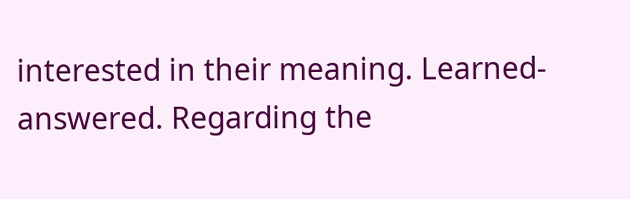interested in their meaning. Learned-answered. Regarding the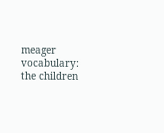meager vocabulary: the children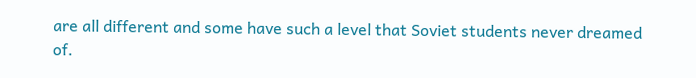are all different and some have such a level that Soviet students never dreamed of.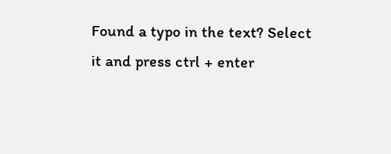Found a typo in the text? Select it and press ctrl + enter